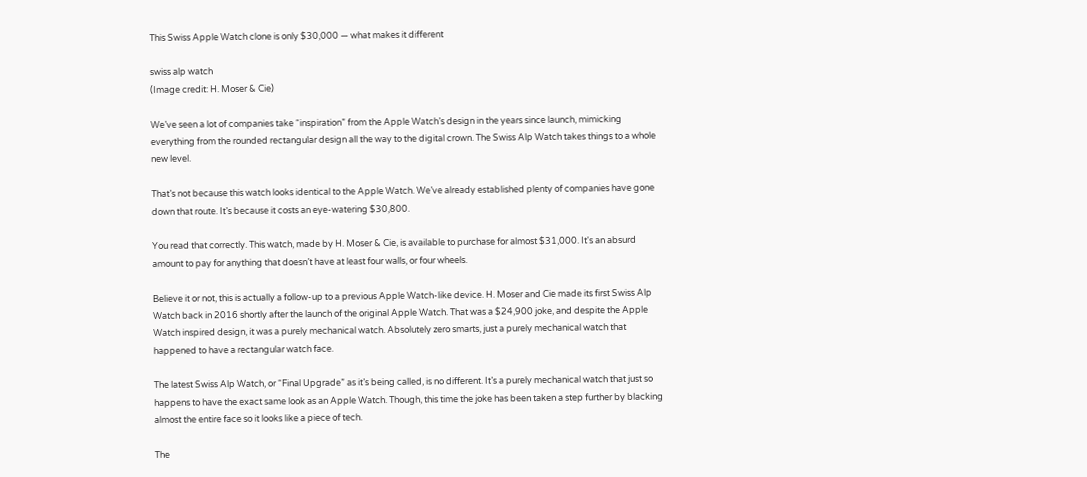This Swiss Apple Watch clone is only $30,000 — what makes it different

swiss alp watch
(Image credit: H. Moser & Cie)

We’ve seen a lot of companies take “inspiration” from the Apple Watch’s design in the years since launch, mimicking everything from the rounded rectangular design all the way to the digital crown. The Swiss Alp Watch takes things to a whole new level.

That’s not because this watch looks identical to the Apple Watch. We’ve already established plenty of companies have gone down that route. It’s because it costs an eye-watering $30,800.

You read that correctly. This watch, made by H. Moser & Cie, is available to purchase for almost $31,000. It's an absurd amount to pay for anything that doesn’t have at least four walls, or four wheels.

Believe it or not, this is actually a follow-up to a previous Apple Watch-like device. H. Moser and Cie made its first Swiss Alp Watch back in 2016 shortly after the launch of the original Apple Watch. That was a $24,900 joke, and despite the Apple Watch inspired design, it was a purely mechanical watch. Absolutely zero smarts, just a purely mechanical watch that happened to have a rectangular watch face.

The latest Swiss Alp Watch, or “Final Upgrade” as it’s being called, is no different. It’s a purely mechanical watch that just so happens to have the exact same look as an Apple Watch. Though, this time the joke has been taken a step further by blacking almost the entire face so it looks like a piece of tech.

The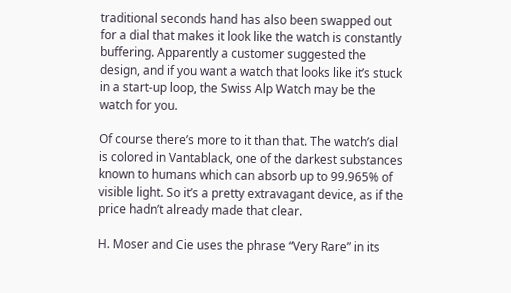traditional seconds hand has also been swapped out for a dial that makes it look like the watch is constantly buffering. Apparently a customer suggested the design, and if you want a watch that looks like it’s stuck in a start-up loop, the Swiss Alp Watch may be the watch for you.

Of course there’s more to it than that. The watch’s dial is colored in Vantablack, one of the darkest substances known to humans which can absorb up to 99.965% of visible light. So it’s a pretty extravagant device, as if the price hadn’t already made that clear.

H. Moser and Cie uses the phrase “Very Rare” in its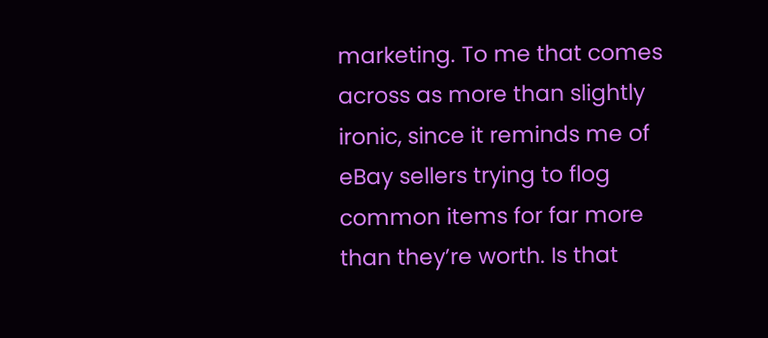marketing. To me that comes across as more than slightly ironic, since it reminds me of eBay sellers trying to flog common items for far more than they’re worth. Is that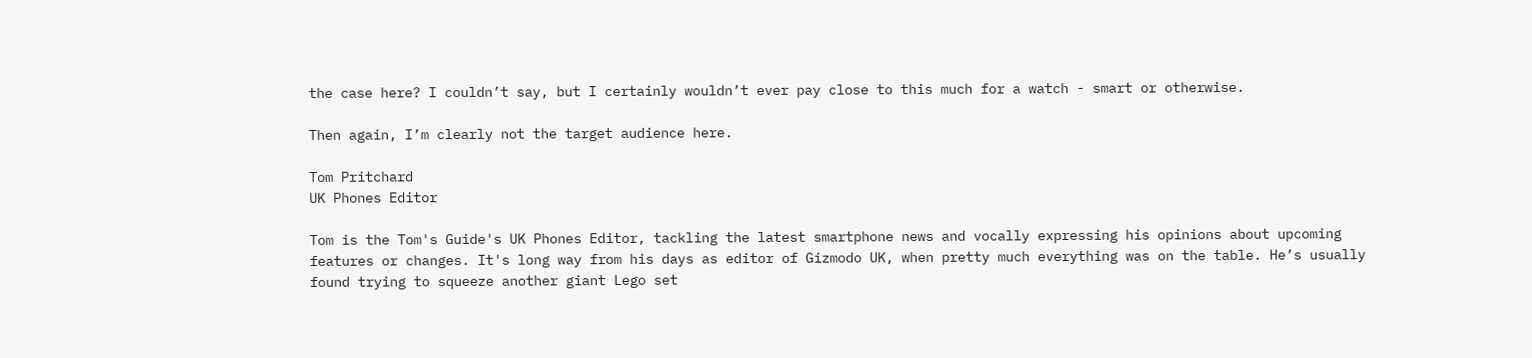the case here? I couldn’t say, but I certainly wouldn’t ever pay close to this much for a watch - smart or otherwise.

Then again, I’m clearly not the target audience here.

Tom Pritchard
UK Phones Editor

Tom is the Tom's Guide's UK Phones Editor, tackling the latest smartphone news and vocally expressing his opinions about upcoming features or changes. It's long way from his days as editor of Gizmodo UK, when pretty much everything was on the table. He’s usually found trying to squeeze another giant Lego set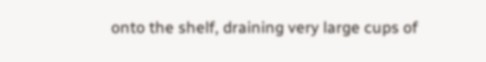onto the shelf, draining very large cups of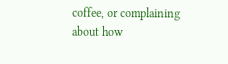coffee, or complaining about how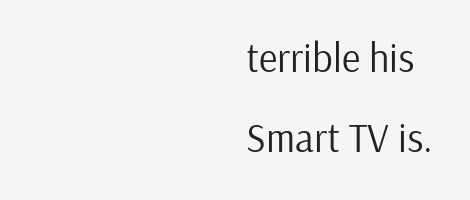terrible his Smart TV is.